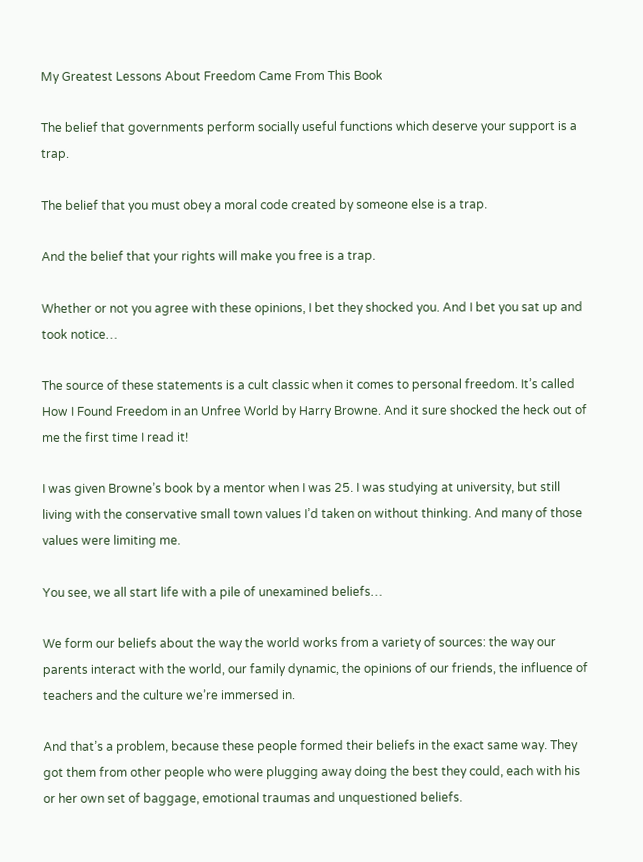My Greatest Lessons About Freedom Came From This Book

The belief that governments perform socially useful functions which deserve your support is a trap.

The belief that you must obey a moral code created by someone else is a trap.

And the belief that your rights will make you free is a trap.

Whether or not you agree with these opinions, I bet they shocked you. And I bet you sat up and took notice…

The source of these statements is a cult classic when it comes to personal freedom. It’s called How I Found Freedom in an Unfree World by Harry Browne. And it sure shocked the heck out of me the first time I read it!

I was given Browne’s book by a mentor when I was 25. I was studying at university, but still living with the conservative small town values I’d taken on without thinking. And many of those values were limiting me.

You see, we all start life with a pile of unexamined beliefs…

We form our beliefs about the way the world works from a variety of sources: the way our parents interact with the world, our family dynamic, the opinions of our friends, the influence of teachers and the culture we’re immersed in.

And that’s a problem, because these people formed their beliefs in the exact same way. They got them from other people who were plugging away doing the best they could, each with his or her own set of baggage, emotional traumas and unquestioned beliefs.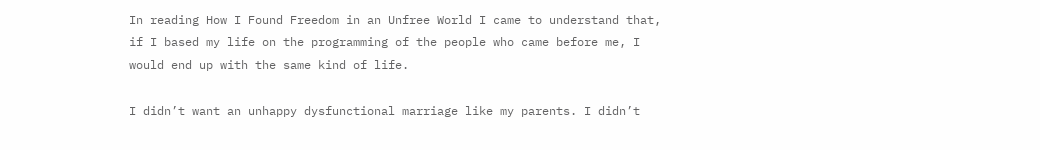In reading How I Found Freedom in an Unfree World I came to understand that, if I based my life on the programming of the people who came before me, I would end up with the same kind of life.

I didn’t want an unhappy dysfunctional marriage like my parents. I didn’t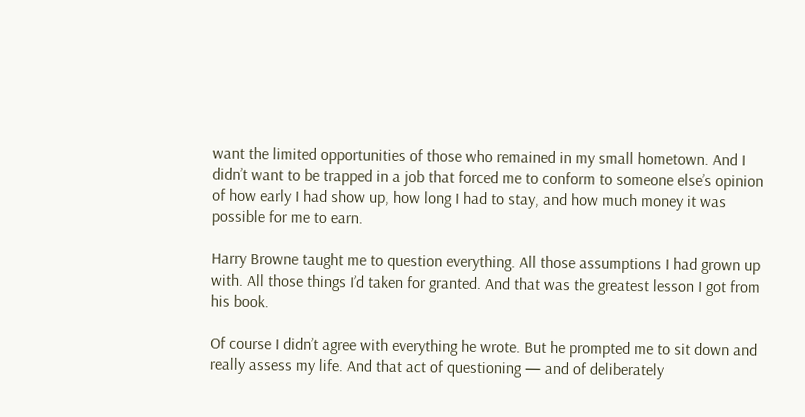want the limited opportunities of those who remained in my small hometown. And I didn’t want to be trapped in a job that forced me to conform to someone else’s opinion of how early I had show up, how long I had to stay, and how much money it was possible for me to earn.

Harry Browne taught me to question everything. All those assumptions I had grown up with. All those things I’d taken for granted. And that was the greatest lesson I got from his book.

Of course I didn’t agree with everything he wrote. But he prompted me to sit down and really assess my life. And that act of questioning — and of deliberately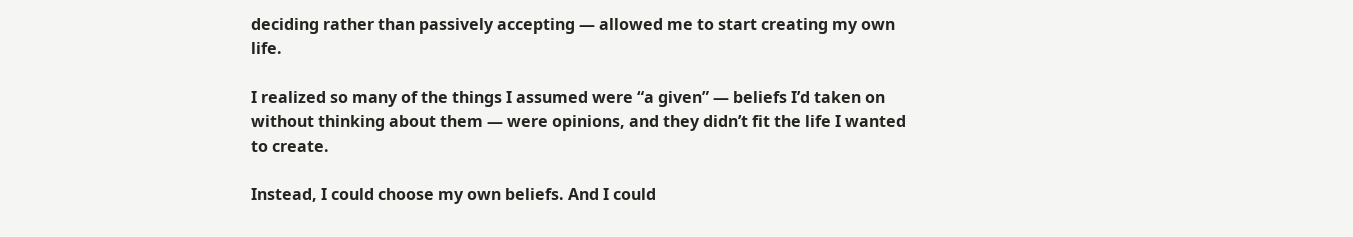deciding rather than passively accepting — allowed me to start creating my own life.

I realized so many of the things I assumed were “a given” — beliefs I’d taken on without thinking about them — were opinions, and they didn’t fit the life I wanted to create.

Instead, I could choose my own beliefs. And I could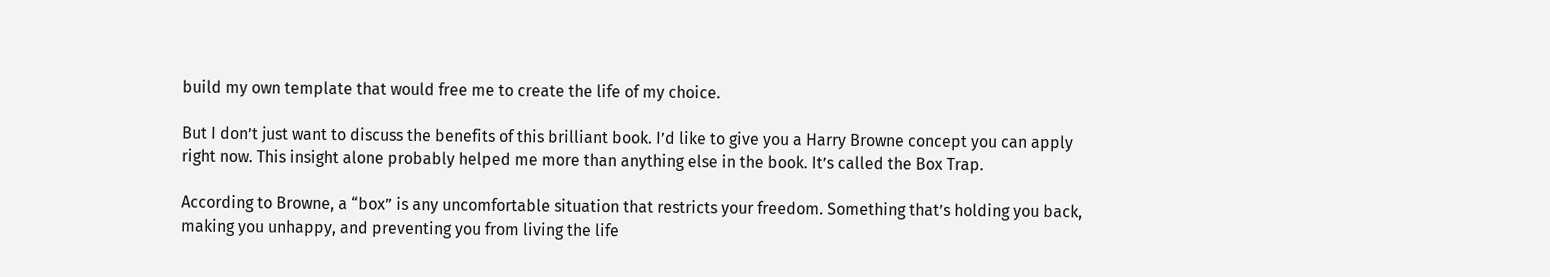build my own template that would free me to create the life of my choice.

But I don’t just want to discuss the benefits of this brilliant book. I’d like to give you a Harry Browne concept you can apply right now. This insight alone probably helped me more than anything else in the book. It’s called the Box Trap.

According to Browne, a “box” is any uncomfortable situation that restricts your freedom. Something that’s holding you back, making you unhappy, and preventing you from living the life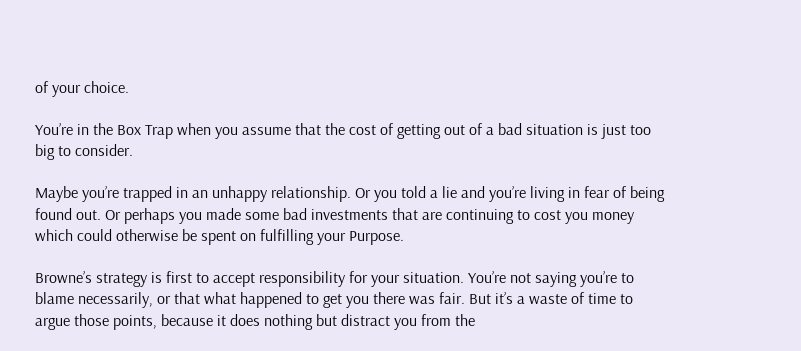of your choice.

You’re in the Box Trap when you assume that the cost of getting out of a bad situation is just too big to consider.

Maybe you’re trapped in an unhappy relationship. Or you told a lie and you’re living in fear of being found out. Or perhaps you made some bad investments that are continuing to cost you money which could otherwise be spent on fulfilling your Purpose.

Browne’s strategy is first to accept responsibility for your situation. You’re not saying you’re to blame necessarily, or that what happened to get you there was fair. But it’s a waste of time to argue those points, because it does nothing but distract you from the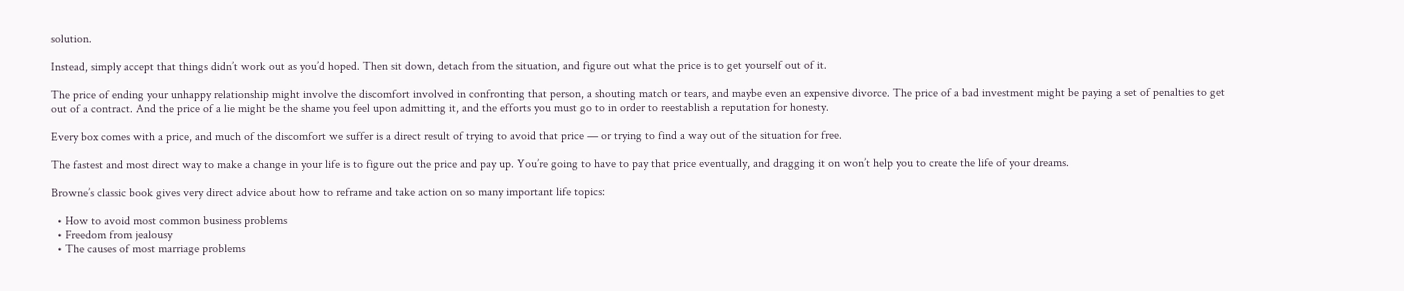solution.

Instead, simply accept that things didn’t work out as you’d hoped. Then sit down, detach from the situation, and figure out what the price is to get yourself out of it.

The price of ending your unhappy relationship might involve the discomfort involved in confronting that person, a shouting match or tears, and maybe even an expensive divorce. The price of a bad investment might be paying a set of penalties to get out of a contract. And the price of a lie might be the shame you feel upon admitting it, and the efforts you must go to in order to reestablish a reputation for honesty.

Every box comes with a price, and much of the discomfort we suffer is a direct result of trying to avoid that price — or trying to find a way out of the situation for free.

The fastest and most direct way to make a change in your life is to figure out the price and pay up. You’re going to have to pay that price eventually, and dragging it on won’t help you to create the life of your dreams.

Browne’s classic book gives very direct advice about how to reframe and take action on so many important life topics:

  • How to avoid most common business problems
  • Freedom from jealousy
  • The causes of most marriage problems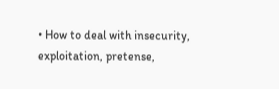• How to deal with insecurity, exploitation, pretense,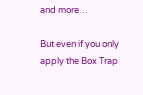and more…

But even if you only apply the Box Trap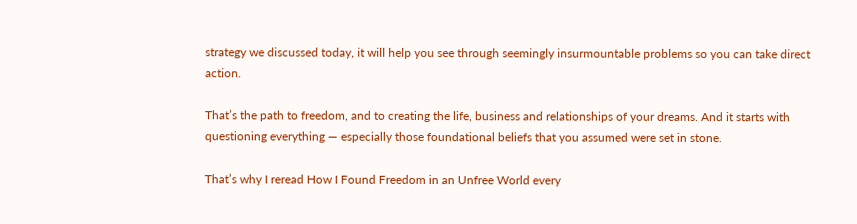strategy we discussed today, it will help you see through seemingly insurmountable problems so you can take direct action.

That’s the path to freedom, and to creating the life, business and relationships of your dreams. And it starts with questioning everything — especially those foundational beliefs that you assumed were set in stone.

That’s why I reread How I Found Freedom in an Unfree World every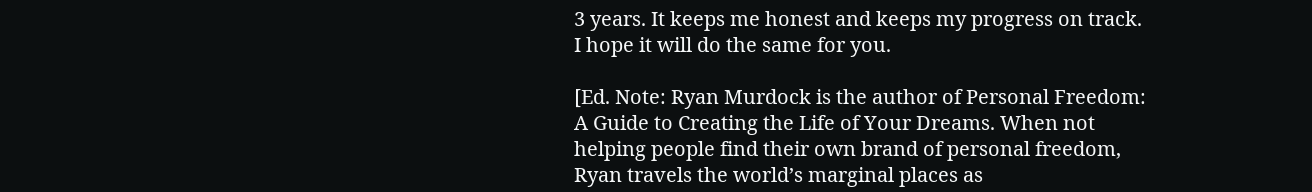3 years. It keeps me honest and keeps my progress on track. I hope it will do the same for you.

[Ed. Note: Ryan Murdock is the author of Personal Freedom: A Guide to Creating the Life of Your Dreams. When not helping people find their own brand of personal freedom, Ryan travels the world’s marginal places as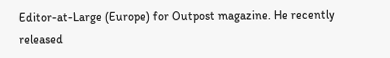Editor-at-Large (Europe) for Outpost magazine. He recently released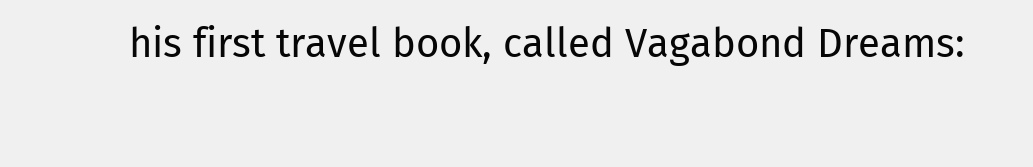his first travel book, called Vagabond Dreams: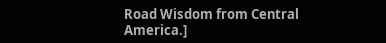Road Wisdom from Central America.]